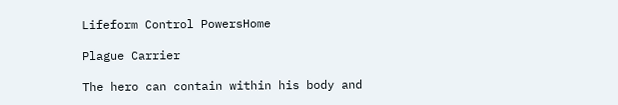Lifeform Control PowersHome

Plague Carrier

The hero can contain within his body and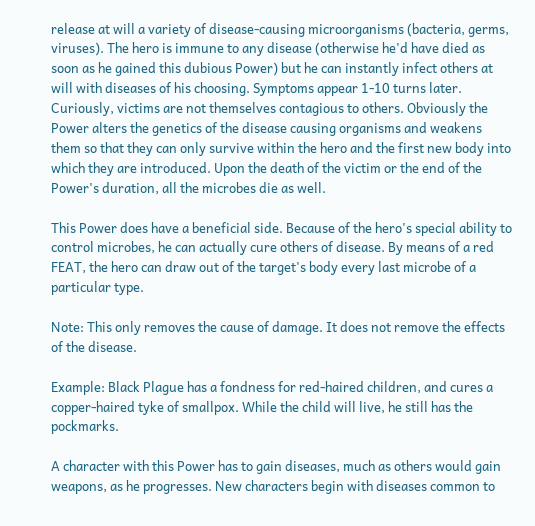release at will a variety of disease-causing microorganisms (bacteria, germs, viruses). The hero is immune to any disease (otherwise he'd have died as soon as he gained this dubious Power) but he can instantly infect others at will with diseases of his choosing. Symptoms appear 1-10 turns later. Curiously, victims are not themselves contagious to others. Obviously the Power alters the genetics of the disease causing organisms and weakens them so that they can only survive within the hero and the first new body into which they are introduced. Upon the death of the victim or the end of the Power's duration, all the microbes die as well.

This Power does have a beneficial side. Because of the hero's special ability to control microbes, he can actually cure others of disease. By means of a red FEAT, the hero can draw out of the target's body every last microbe of a particular type.

Note: This only removes the cause of damage. It does not remove the effects of the disease.

Example: Black Plague has a fondness for red-haired children, and cures a copper-haired tyke of smallpox. While the child will live, he still has the pockmarks.

A character with this Power has to gain diseases, much as others would gain weapons, as he progresses. New characters begin with diseases common to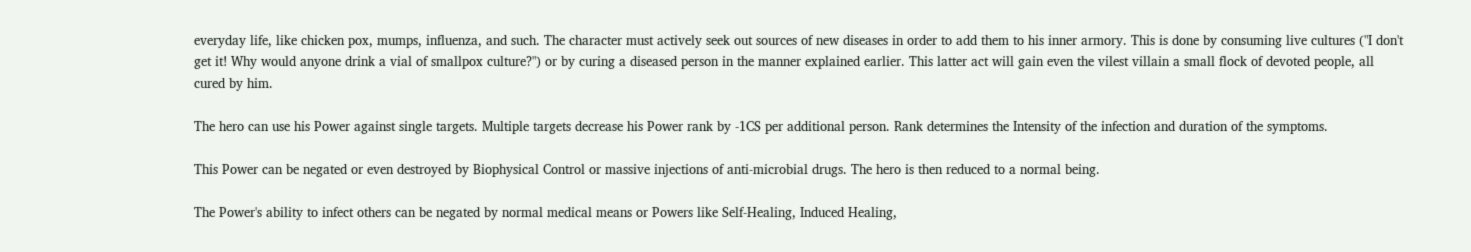everyday life, like chicken pox, mumps, influenza, and such. The character must actively seek out sources of new diseases in order to add them to his inner armory. This is done by consuming live cultures ("I don't get it! Why would anyone drink a vial of smallpox culture?") or by curing a diseased person in the manner explained earlier. This latter act will gain even the vilest villain a small flock of devoted people, all cured by him.

The hero can use his Power against single targets. Multiple targets decrease his Power rank by -1CS per additional person. Rank determines the Intensity of the infection and duration of the symptoms.

This Power can be negated or even destroyed by Biophysical Control or massive injections of anti-microbial drugs. The hero is then reduced to a normal being.

The Power's ability to infect others can be negated by normal medical means or Powers like Self-Healing, Induced Healing,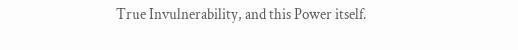True Invulnerability, and this Power itself.